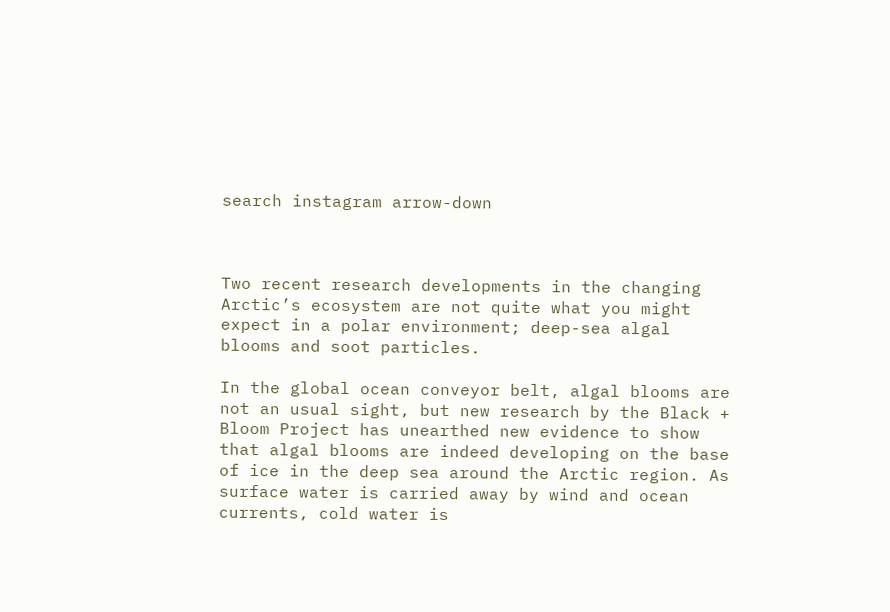search instagram arrow-down



Two recent research developments in the changing Arctic’s ecosystem are not quite what you might expect in a polar environment; deep-sea algal blooms and soot particles.

In the global ocean conveyor belt, algal blooms are not an usual sight, but new research by the Black + Bloom Project has unearthed new evidence to show that algal blooms are indeed developing on the base of ice in the deep sea around the Arctic region. As surface water is carried away by wind and ocean currents, cold water is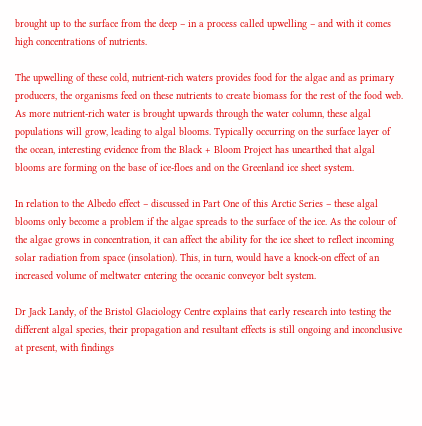brought up to the surface from the deep – in a process called upwelling – and with it comes high concentrations of nutrients.

The upwelling of these cold, nutrient-rich waters provides food for the algae and as primary producers, the organisms feed on these nutrients to create biomass for the rest of the food web. As more nutrient-rich water is brought upwards through the water column, these algal populations will grow, leading to algal blooms. Typically occurring on the surface layer of the ocean, interesting evidence from the Black + Bloom Project has unearthed that algal blooms are forming on the base of ice-floes and on the Greenland ice sheet system.

In relation to the Albedo effect – discussed in Part One of this Arctic Series – these algal blooms only become a problem if the algae spreads to the surface of the ice. As the colour of the algae grows in concentration, it can affect the ability for the ice sheet to reflect incoming solar radiation from space (insolation). This, in turn, would have a knock-on effect of an increased volume of meltwater entering the oceanic conveyor belt system.

Dr Jack Landy, of the Bristol Glaciology Centre explains that early research into testing the different algal species, their propagation and resultant effects is still ongoing and inconclusive at present, with findings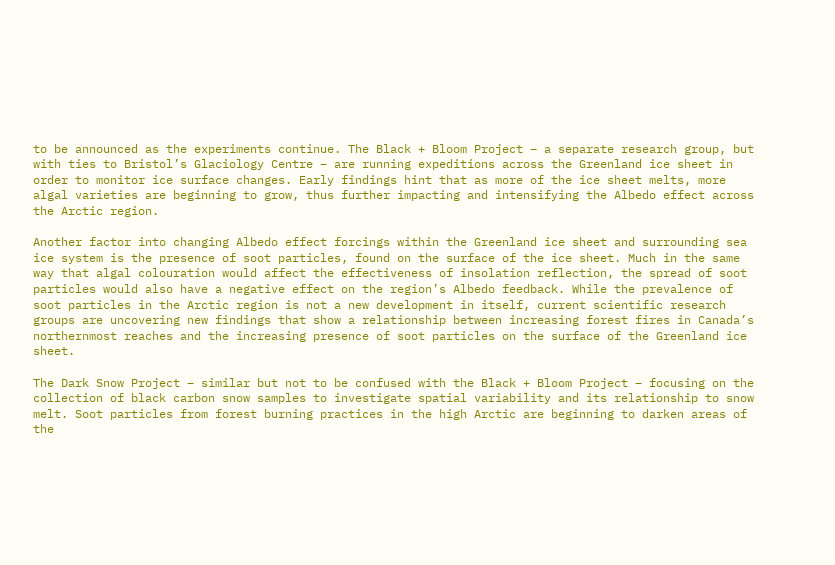to be announced as the experiments continue. The Black + Bloom Project – a separate research group, but with ties to Bristol’s Glaciology Centre – are running expeditions across the Greenland ice sheet in order to monitor ice surface changes. Early findings hint that as more of the ice sheet melts, more algal varieties are beginning to grow, thus further impacting and intensifying the Albedo effect across the Arctic region.

Another factor into changing Albedo effect forcings within the Greenland ice sheet and surrounding sea ice system is the presence of soot particles, found on the surface of the ice sheet. Much in the same way that algal colouration would affect the effectiveness of insolation reflection, the spread of soot particles would also have a negative effect on the region’s Albedo feedback. While the prevalence of soot particles in the Arctic region is not a new development in itself, current scientific research groups are uncovering new findings that show a relationship between increasing forest fires in Canada’s northernmost reaches and the increasing presence of soot particles on the surface of the Greenland ice sheet.

The Dark Snow Project – similar but not to be confused with the Black + Bloom Project – focusing on the collection of black carbon snow samples to investigate spatial variability and its relationship to snow melt. Soot particles from forest burning practices in the high Arctic are beginning to darken areas of the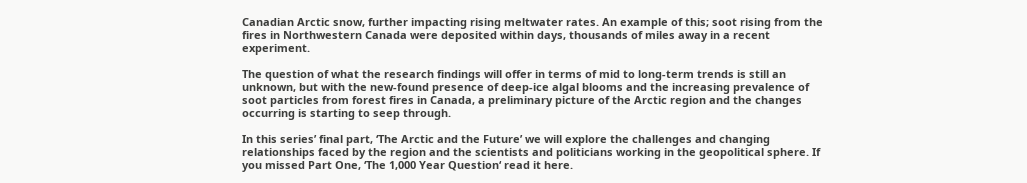Canadian Arctic snow, further impacting rising meltwater rates. An example of this; soot rising from the fires in Northwestern Canada were deposited within days, thousands of miles away in a recent experiment.

The question of what the research findings will offer in terms of mid to long-term trends is still an unknown, but with the new-found presence of deep-ice algal blooms and the increasing prevalence of soot particles from forest fires in Canada, a preliminary picture of the Arctic region and the changes occurring is starting to seep through.

In this series’ final part, ‘The Arctic and the Future’ we will explore the challenges and changing relationships faced by the region and the scientists and politicians working in the geopolitical sphere. If you missed Part One, ‘The 1,000 Year Question‘ read it here.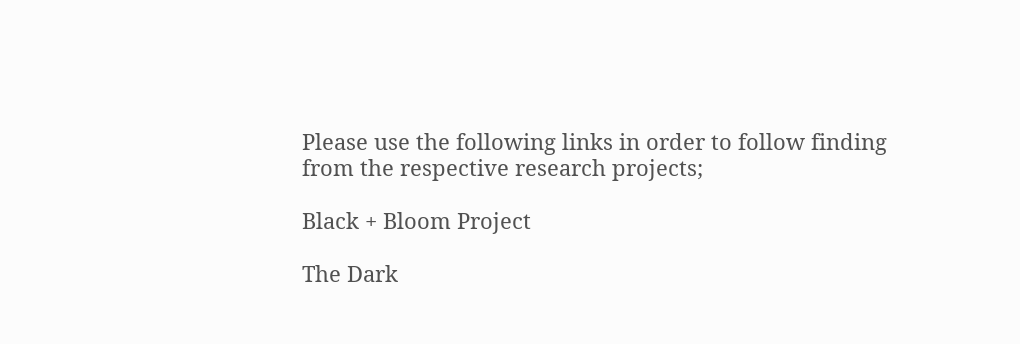Please use the following links in order to follow finding from the respective research projects;

Black + Bloom Project

The Dark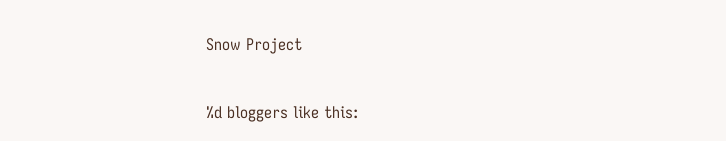Snow Project


%d bloggers like this: